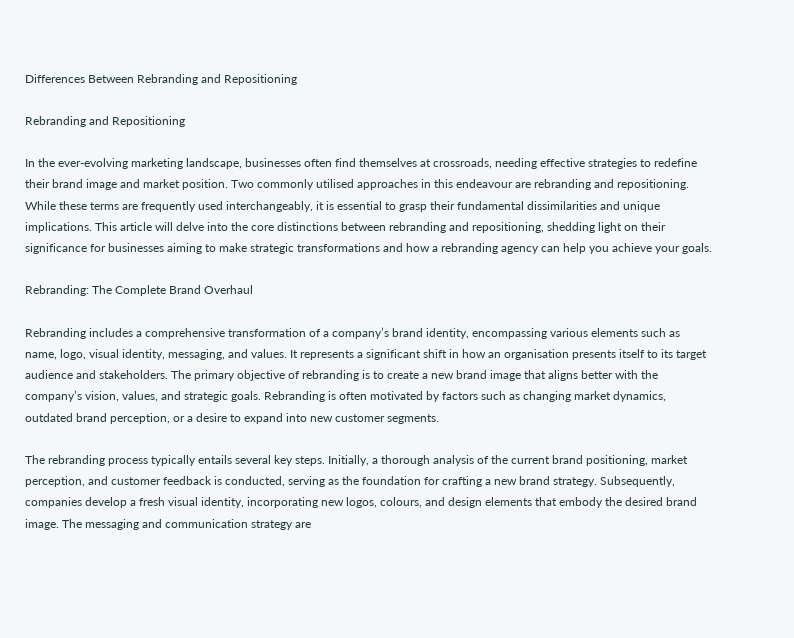Differences Between Rebranding and Repositioning

Rebranding and Repositioning

In the ever-evolving marketing landscape, businesses often find themselves at crossroads, needing effective strategies to redefine their brand image and market position. Two commonly utilised approaches in this endeavour are rebranding and repositioning. While these terms are frequently used interchangeably, it is essential to grasp their fundamental dissimilarities and unique implications. This article will delve into the core distinctions between rebranding and repositioning, shedding light on their significance for businesses aiming to make strategic transformations and how a rebranding agency can help you achieve your goals.

Rebranding: The Complete Brand Overhaul

Rebranding includes a comprehensive transformation of a company’s brand identity, encompassing various elements such as name, logo, visual identity, messaging, and values. It represents a significant shift in how an organisation presents itself to its target audience and stakeholders. The primary objective of rebranding is to create a new brand image that aligns better with the company’s vision, values, and strategic goals. Rebranding is often motivated by factors such as changing market dynamics, outdated brand perception, or a desire to expand into new customer segments.

The rebranding process typically entails several key steps. Initially, a thorough analysis of the current brand positioning, market perception, and customer feedback is conducted, serving as the foundation for crafting a new brand strategy. Subsequently, companies develop a fresh visual identity, incorporating new logos, colours, and design elements that embody the desired brand image. The messaging and communication strategy are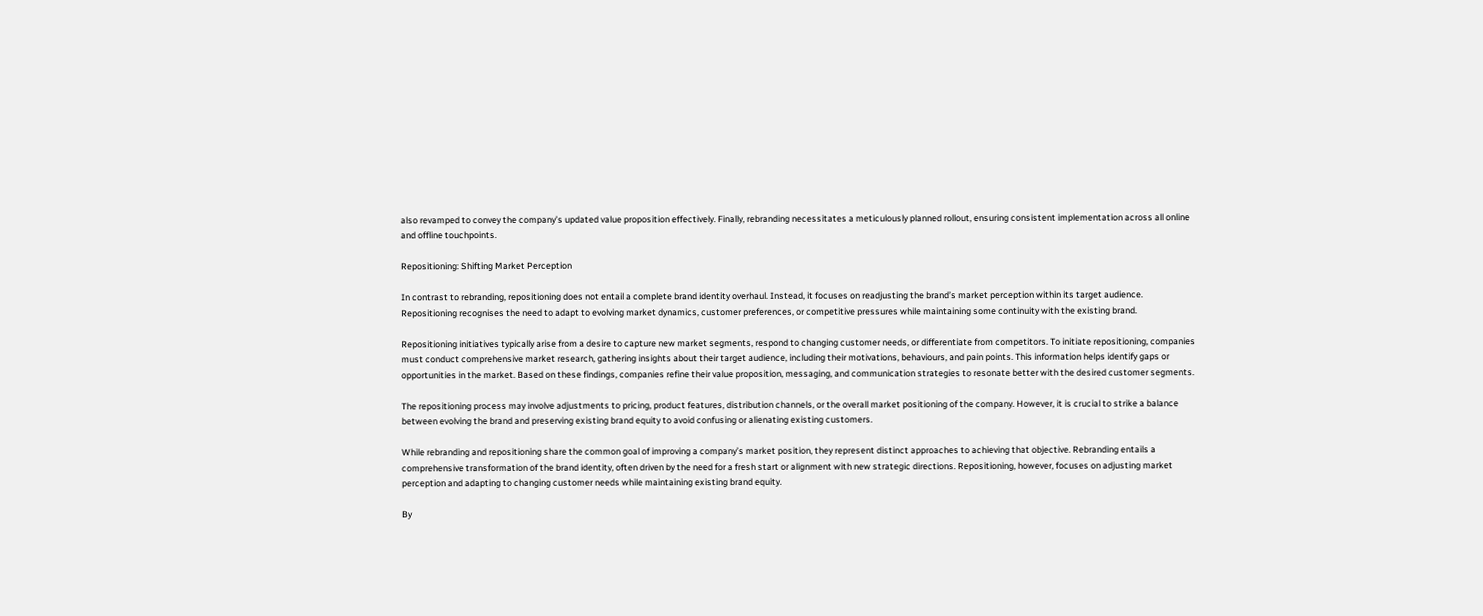also revamped to convey the company’s updated value proposition effectively. Finally, rebranding necessitates a meticulously planned rollout, ensuring consistent implementation across all online and offline touchpoints.

Repositioning: Shifting Market Perception

In contrast to rebranding, repositioning does not entail a complete brand identity overhaul. Instead, it focuses on readjusting the brand’s market perception within its target audience. Repositioning recognises the need to adapt to evolving market dynamics, customer preferences, or competitive pressures while maintaining some continuity with the existing brand.

Repositioning initiatives typically arise from a desire to capture new market segments, respond to changing customer needs, or differentiate from competitors. To initiate repositioning, companies must conduct comprehensive market research, gathering insights about their target audience, including their motivations, behaviours, and pain points. This information helps identify gaps or opportunities in the market. Based on these findings, companies refine their value proposition, messaging, and communication strategies to resonate better with the desired customer segments.

The repositioning process may involve adjustments to pricing, product features, distribution channels, or the overall market positioning of the company. However, it is crucial to strike a balance between evolving the brand and preserving existing brand equity to avoid confusing or alienating existing customers.

While rebranding and repositioning share the common goal of improving a company’s market position, they represent distinct approaches to achieving that objective. Rebranding entails a comprehensive transformation of the brand identity, often driven by the need for a fresh start or alignment with new strategic directions. Repositioning, however, focuses on adjusting market perception and adapting to changing customer needs while maintaining existing brand equity.

By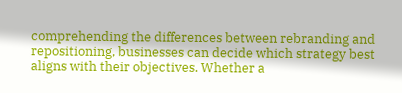comprehending the differences between rebranding and repositioning, businesses can decide which strategy best aligns with their objectives. Whether a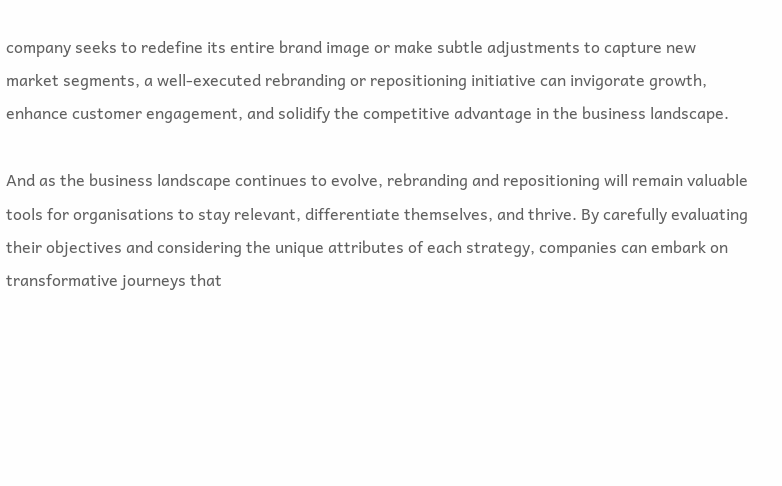company seeks to redefine its entire brand image or make subtle adjustments to capture new market segments, a well-executed rebranding or repositioning initiative can invigorate growth, enhance customer engagement, and solidify the competitive advantage in the business landscape.

And as the business landscape continues to evolve, rebranding and repositioning will remain valuable tools for organisations to stay relevant, differentiate themselves, and thrive. By carefully evaluating their objectives and considering the unique attributes of each strategy, companies can embark on transformative journeys that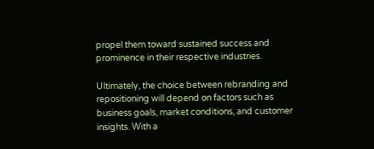propel them toward sustained success and prominence in their respective industries.

Ultimately, the choice between rebranding and repositioning will depend on factors such as business goals, market conditions, and customer insights. With a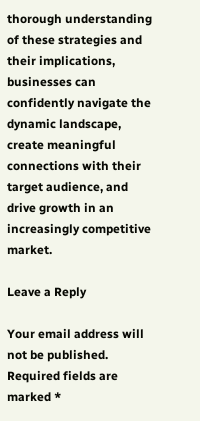thorough understanding of these strategies and their implications, businesses can confidently navigate the dynamic landscape, create meaningful connections with their target audience, and drive growth in an increasingly competitive market.

Leave a Reply

Your email address will not be published. Required fields are marked *